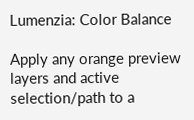Lumenzia: Color Balance

Apply any orange preview layers and active selection/path to a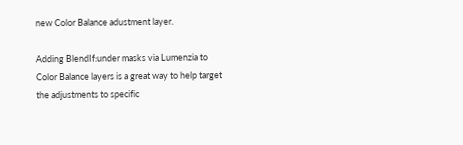new Color Balance adustment layer.

Adding BlendIf:under masks via Lumenzia to Color Balance layers is a great way to help target the adjustments to specific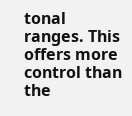tonal ranges. This offers more control than the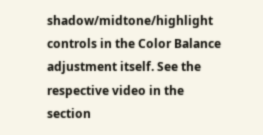shadow/midtone/highlight controls in the Color Balance adjustment itself. See the respective video in the section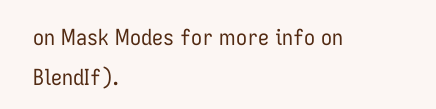on Mask Modes for more info on BlendIf).